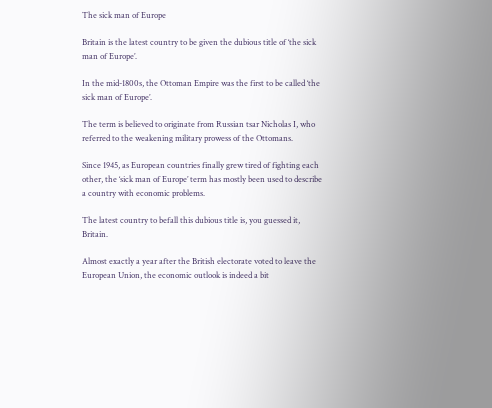The sick man of Europe

Britain is the latest country to be given the dubious title of ‘the sick man of Europe’.

In the mid-1800s, the Ottoman Empire was the first to be called ‘the sick man of Europe’.

The term is believed to originate from Russian tsar Nicholas I, who referred to the weakening military prowess of the Ottomans.

Since 1945, as European countries finally grew tired of fighting each other, the ‘sick man of Europe’ term has mostly been used to describe a country with economic problems.

The latest country to befall this dubious title is, you guessed it, Britain.

Almost exactly a year after the British electorate voted to leave the European Union, the economic outlook is indeed a bit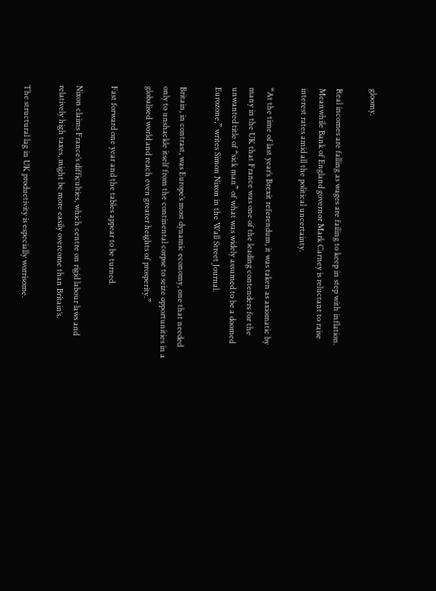gloomy.

Real incomes are falling as wages are failing to keep in step with inflation. Meanwhile Bank of England governor Mark Carney is reluctant to raise interest rates amid all the political uncertainty.

“At the time of last year’s Brexit referendum, it was taken as axiomatic by many in the UK that France was one of the leading contenders for the unwanted title of “sick man” of what was widely assumed to be a doomed Eurozone,” writes Simon Nixon in the Wall Street Journal.

Britain, in contrast, was Europe’s most dynamic economy, one that needed only to unshackle itself from the continental corpse to seize opportunities in a globalised world and reach even greater heights of prosperity.”

Fast forward one year and the tables appear to be turned.

Nixon claims France’s difficulties, which centre on rigid labour laws and relatively high taxes, might be more easily overcome than Britain’s.

The structural lag in UK productivity is especially worrisome.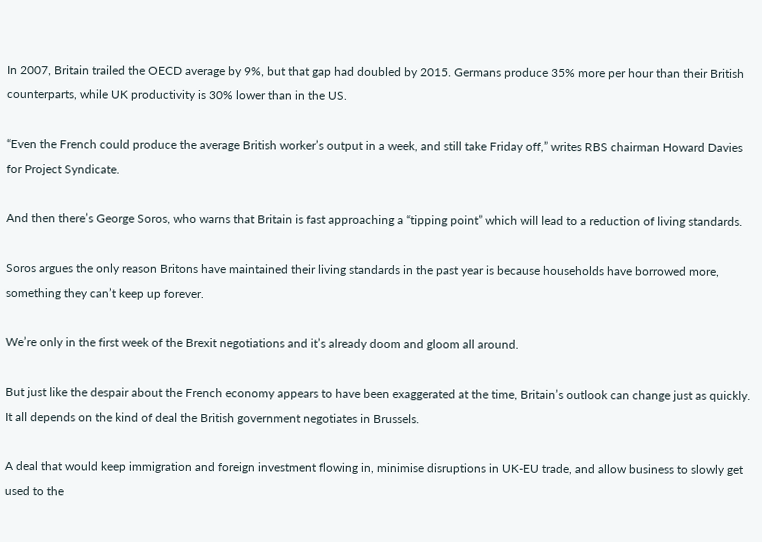In 2007, Britain trailed the OECD average by 9%, but that gap had doubled by 2015. Germans produce 35% more per hour than their British counterparts, while UK productivity is 30% lower than in the US.

“Even the French could produce the average British worker’s output in a week, and still take Friday off,” writes RBS chairman Howard Davies for Project Syndicate.

And then there’s George Soros, who warns that Britain is fast approaching a “tipping point” which will lead to a reduction of living standards.

Soros argues the only reason Britons have maintained their living standards in the past year is because households have borrowed more, something they can’t keep up forever.

We’re only in the first week of the Brexit negotiations and it’s already doom and gloom all around.

But just like the despair about the French economy appears to have been exaggerated at the time, Britain’s outlook can change just as quickly. It all depends on the kind of deal the British government negotiates in Brussels.

A deal that would keep immigration and foreign investment flowing in, minimise disruptions in UK-EU trade, and allow business to slowly get used to the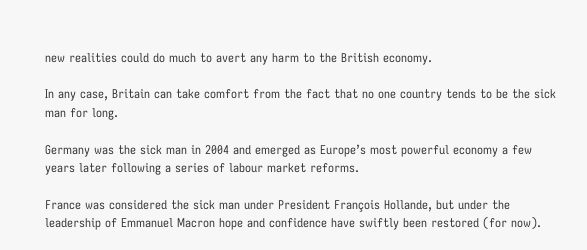new realities could do much to avert any harm to the British economy.

In any case, Britain can take comfort from the fact that no one country tends to be the sick man for long.

Germany was the sick man in 2004 and emerged as Europe’s most powerful economy a few years later following a series of labour market reforms.

France was considered the sick man under President François Hollande, but under the leadership of Emmanuel Macron hope and confidence have swiftly been restored (for now).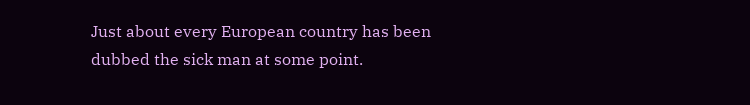Just about every European country has been dubbed the sick man at some point.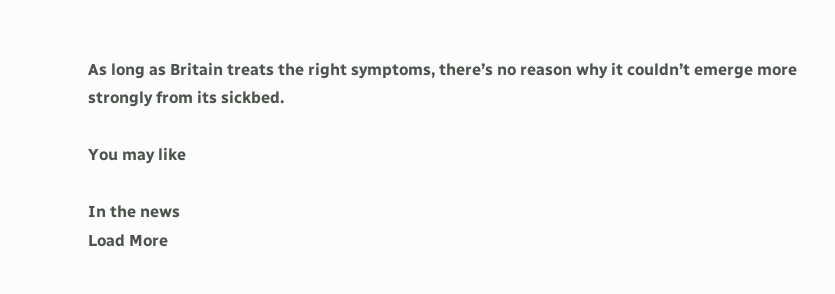As long as Britain treats the right symptoms, there’s no reason why it couldn’t emerge more strongly from its sickbed.

You may like

In the news
Load More